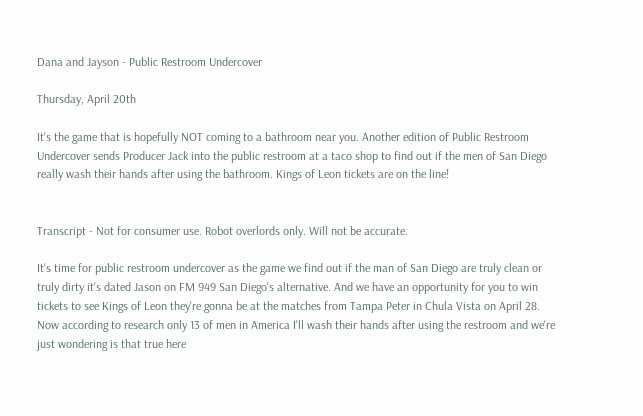Dana and Jayson - Public Restroom Undercover

Thursday, April 20th

It's the game that is hopefully NOT coming to a bathroom near you. Another edition of Public Restroom Undercover sends Producer Jack into the public restroom at a taco shop to find out if the men of San Diego really wash their hands after using the bathroom. Kings of Leon tickets are on the line!


Transcript - Not for consumer use. Robot overlords only. Will not be accurate.

It's time for public restroom undercover as the game we find out if the man of San Diego are truly clean or truly dirty it's dated Jason on FM 949 San Diego's alternative. And we have an opportunity for you to win tickets to see Kings of Leon they're gonna be at the matches from Tampa Peter in Chula Vista on April 28. Now according to research only 13 of men in America I'll wash their hands after using the restroom and we're just wondering is that true here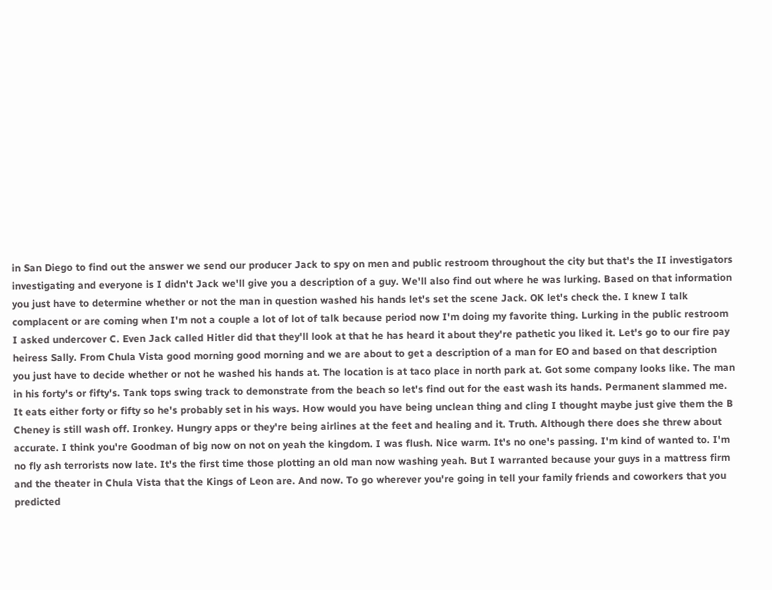in San Diego to find out the answer we send our producer Jack to spy on men and public restroom throughout the city but that's the II investigators investigating and everyone is I didn't Jack we'll give you a description of a guy. We'll also find out where he was lurking. Based on that information you just have to determine whether or not the man in question washed his hands let's set the scene Jack. OK let's check the. I knew I talk complacent or are coming when I'm not a couple a lot of lot of talk because period now I'm doing my favorite thing. Lurking in the public restroom I asked undercover C. Even Jack called Hitler did that they'll look at that he has heard it about they're pathetic you liked it. Let's go to our fire pay heiress Sally. From Chula Vista good morning good morning and we are about to get a description of a man for EO and based on that description you just have to decide whether or not he washed his hands at. The location is at taco place in north park at. Got some company looks like. The man in his forty's or fifty's. Tank tops swing track to demonstrate from the beach so let's find out for the east wash its hands. Permanent slammed me. It eats either forty or fifty so he's probably set in his ways. How would you have being unclean thing and cling I thought maybe just give them the B Cheney is still wash off. Ironkey. Hungry apps or they're being airlines at the feet and healing and it. Truth. Although there does she threw about accurate. I think you're Goodman of big now on not on yeah the kingdom. I was flush. Nice warm. It's no one's passing. I'm kind of wanted to. I'm no fly ash terrorists now late. It's the first time those plotting an old man now washing yeah. But I warranted because your guys in a mattress firm and the theater in Chula Vista that the Kings of Leon are. And now. To go wherever you're going in tell your family friends and coworkers that you predicted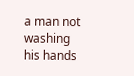a man not washing his hands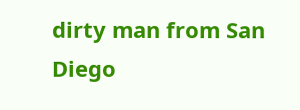dirty man from San Diego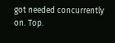got needed concurrently on. Top.